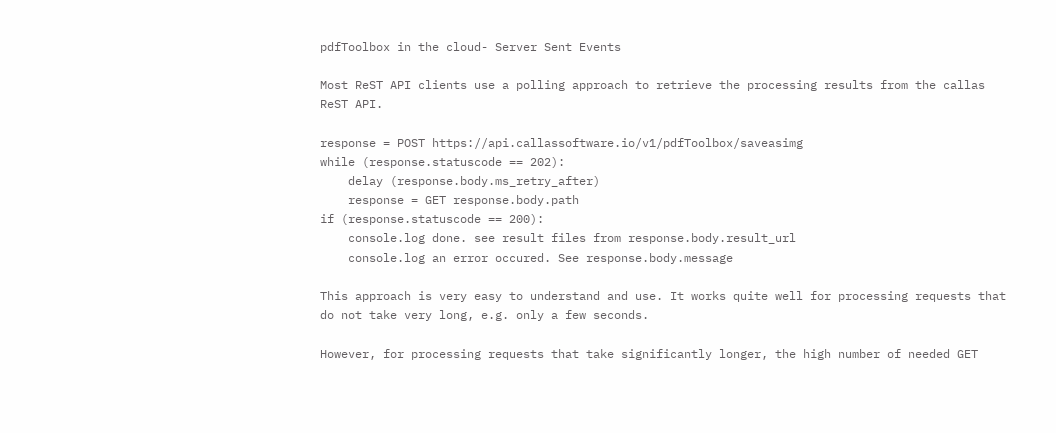pdfToolbox in the cloud- Server Sent Events

Most ReST API clients use a polling approach to retrieve the processing results from the callas ReST API.

response = POST https://api.callassoftware.io/v1/pdfToolbox/saveasimg
while (response.statuscode == 202):
    delay (response.body.ms_retry_after)
    response = GET response.body.path
if (response.statuscode == 200):
    console.log done. see result files from response.body.result_url
    console.log an error occured. See response.body.message

This approach is very easy to understand and use. It works quite well for processing requests that do not take very long, e.g. only a few seconds.

However, for processing requests that take significantly longer, the high number of needed GET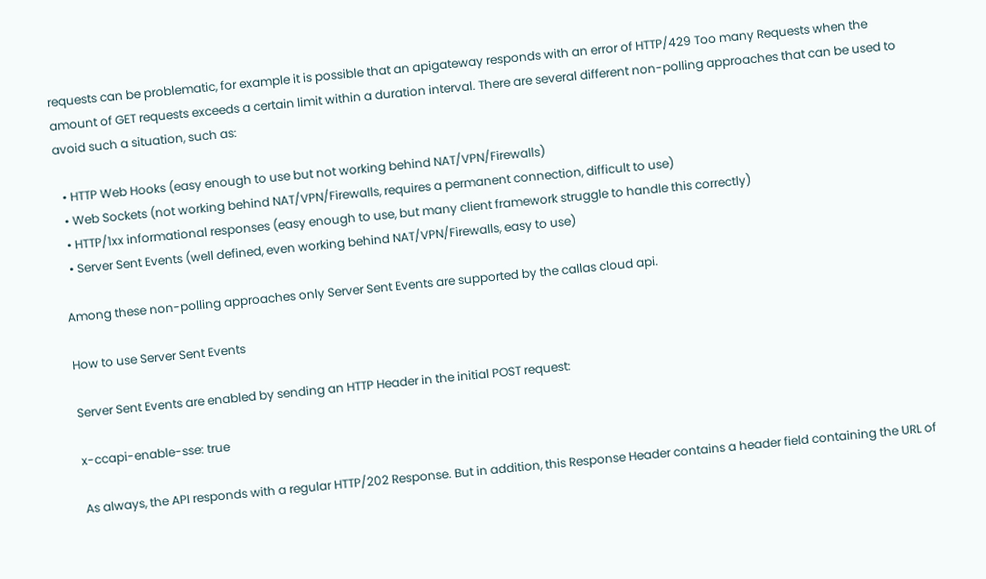requests can be problematic, for example it is possible that an apigateway responds with an error of HTTP/429 Too many Requests when the amount of GET requests exceeds a certain limit within a duration interval. There are several different non-polling approaches that can be used to avoid such a situation, such as:

  • HTTP Web Hooks (easy enough to use but not working behind NAT/VPN/Firewalls)
  • Web Sockets (not working behind NAT/VPN/Firewalls, requires a permanent connection, difficult to use)
  • HTTP/1xx informational responses (easy enough to use, but many client framework struggle to handle this correctly)
  • Server Sent Events (well defined, even working behind NAT/VPN/Firewalls, easy to use)

Among these non-polling approaches only Server Sent Events are supported by the callas cloud api.

How to use Server Sent Events

Server Sent Events are enabled by sending an HTTP Header in the initial POST request:

x-ccapi-enable-sse: true

As always, the API responds with a regular HTTP/202 Response. But in addition, this Response Header contains a header field containing the URL of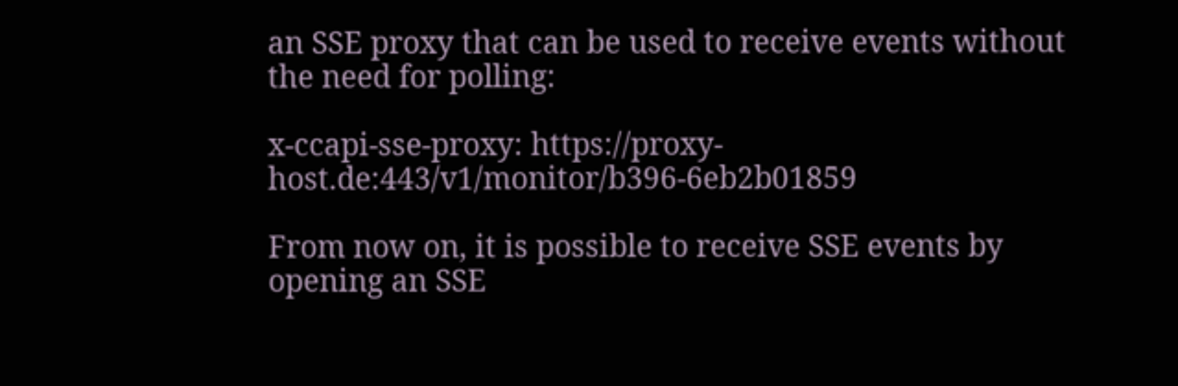an SSE proxy that can be used to receive events without the need for polling:

x-ccapi-sse-proxy: https://proxy-host.de:443/v1/monitor/b396-6eb2b01859

From now on, it is possible to receive SSE events by opening an SSE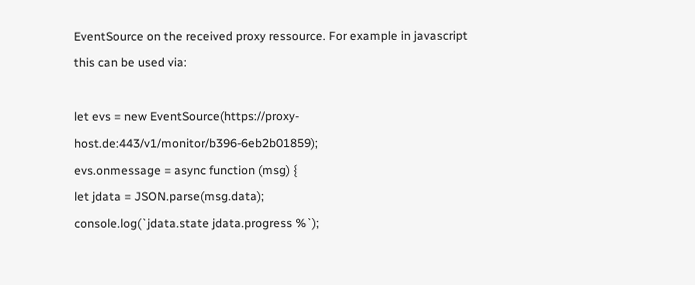EventSource on the received proxy ressource. For example in javascript this can be used via:

let evs = new EventSource(https://proxy-host.de:443/v1/monitor/b396-6eb2b01859);
evs.onmessage = async function (msg) {
let jdata = JSON.parse(msg.data);
console.log(`jdata.state jdata.progress %`);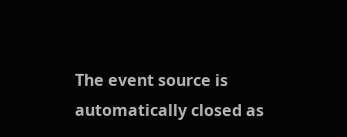The event source is automatically closed as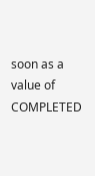soon as a value of COMPLETED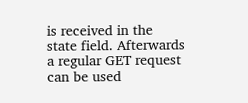is received in the state field. Afterwards a regular GET request can be used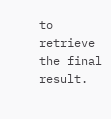to retrieve the final result.